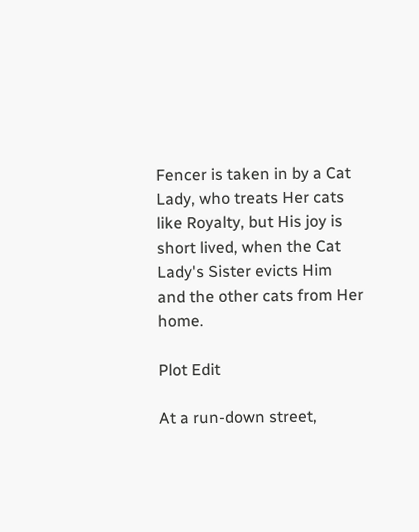Fencer is taken in by a Cat Lady, who treats Her cats like Royalty, but His joy is short lived, when the Cat Lady's Sister evicts Him and the other cats from Her home.

Plot Edit

At a run-down street,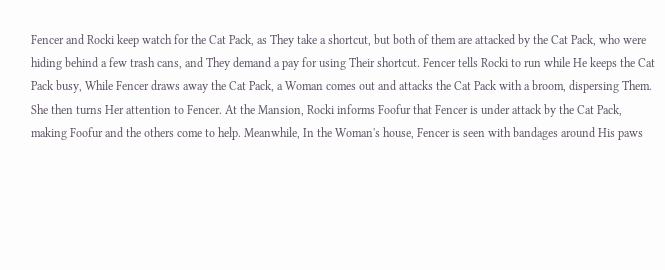Fencer and Rocki keep watch for the Cat Pack, as They take a shortcut, but both of them are attacked by the Cat Pack, who were hiding behind a few trash cans, and They demand a pay for using Their shortcut. Fencer tells Rocki to run while He keeps the Cat Pack busy, While Fencer draws away the Cat Pack, a Woman comes out and attacks the Cat Pack with a broom, dispersing Them. She then turns Her attention to Fencer. At the Mansion, Rocki informs Foofur that Fencer is under attack by the Cat Pack, making Foofur and the others come to help. Meanwhile, In the Woman's house, Fencer is seen with bandages around His paws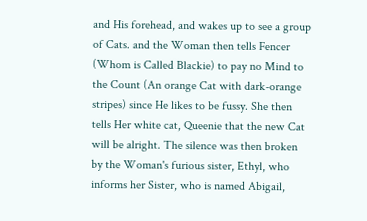and His forehead, and wakes up to see a group of Cats. and the Woman then tells Fencer (Whom is Called Blackie) to pay no Mind to the Count (An orange Cat with dark-orange stripes) since He likes to be fussy. She then tells Her white cat, Queenie that the new Cat will be alright. The silence was then broken by the Woman's furious sister, Ethyl, who informs her Sister, who is named Abigail,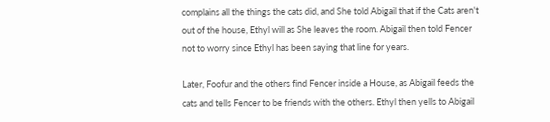complains all the things the cats did, and She told Abigail that if the Cats aren't out of the house, Ethyl will as She leaves the room. Abigail then told Fencer not to worry since Ethyl has been saying that line for years.

Later, Foofur and the others find Fencer inside a House, as Abigail feeds the cats and tells Fencer to be friends with the others. Ethyl then yells to Abigail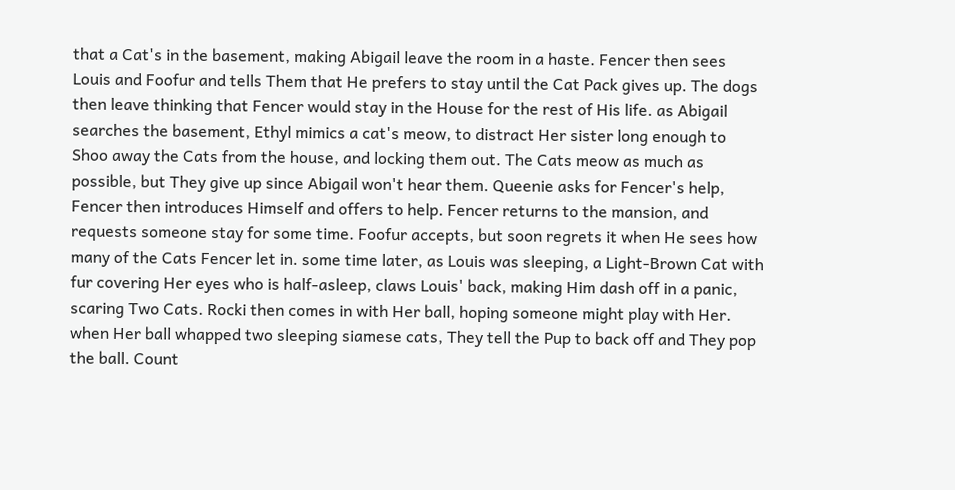that a Cat's in the basement, making Abigail leave the room in a haste. Fencer then sees Louis and Foofur and tells Them that He prefers to stay until the Cat Pack gives up. The dogs then leave thinking that Fencer would stay in the House for the rest of His life. as Abigail searches the basement, Ethyl mimics a cat's meow, to distract Her sister long enough to Shoo away the Cats from the house, and locking them out. The Cats meow as much as possible, but They give up since Abigail won't hear them. Queenie asks for Fencer's help, Fencer then introduces Himself and offers to help. Fencer returns to the mansion, and requests someone stay for some time. Foofur accepts, but soon regrets it when He sees how many of the Cats Fencer let in. some time later, as Louis was sleeping, a Light-Brown Cat with fur covering Her eyes who is half-asleep, claws Louis' back, making Him dash off in a panic, scaring Two Cats. Rocki then comes in with Her ball, hoping someone might play with Her. when Her ball whapped two sleeping siamese cats, They tell the Pup to back off and They pop the ball. Count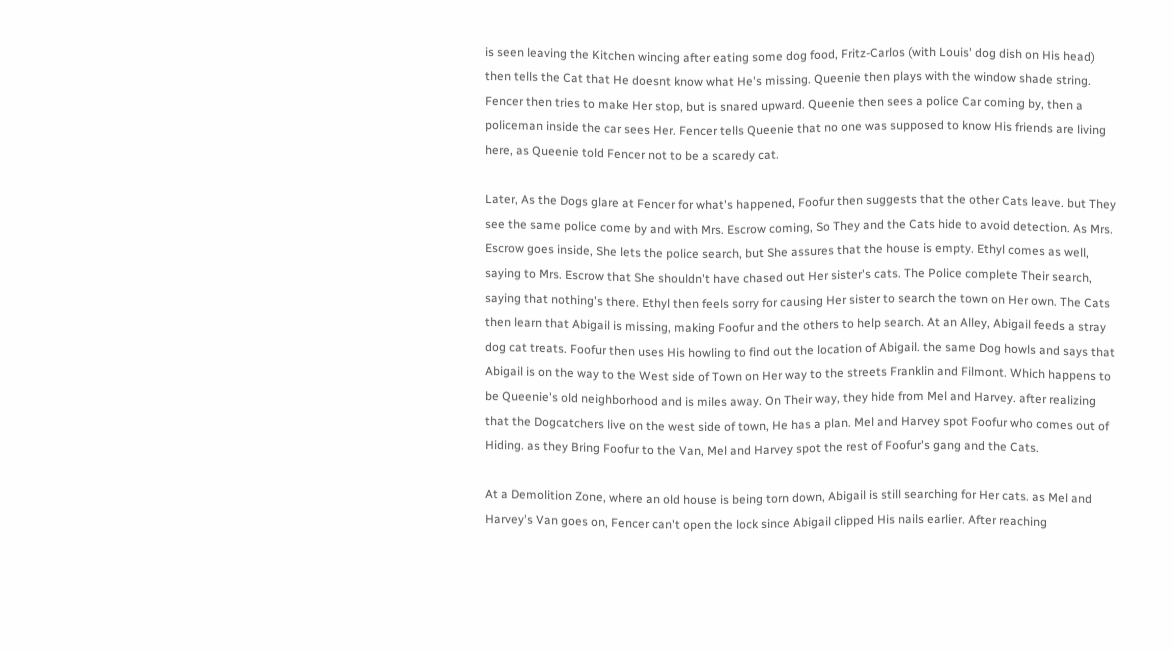is seen leaving the Kitchen wincing after eating some dog food, Fritz-Carlos (with Louis' dog dish on His head) then tells the Cat that He doesnt know what He's missing. Queenie then plays with the window shade string. Fencer then tries to make Her stop, but is snared upward. Queenie then sees a police Car coming by, then a policeman inside the car sees Her. Fencer tells Queenie that no one was supposed to know His friends are living here, as Queenie told Fencer not to be a scaredy cat.

Later, As the Dogs glare at Fencer for what's happened, Foofur then suggests that the other Cats leave. but They see the same police come by and with Mrs. Escrow coming, So They and the Cats hide to avoid detection. As Mrs. Escrow goes inside, She lets the police search, but She assures that the house is empty. Ethyl comes as well, saying to Mrs. Escrow that She shouldn't have chased out Her sister's cats. The Police complete Their search, saying that nothing's there. Ethyl then feels sorry for causing Her sister to search the town on Her own. The Cats then learn that Abigail is missing, making Foofur and the others to help search. At an Alley, Abigail feeds a stray dog cat treats. Foofur then uses His howling to find out the location of Abigail. the same Dog howls and says that Abigail is on the way to the West side of Town on Her way to the streets Franklin and Filmont. Which happens to be Queenie's old neighborhood and is miles away. On Their way, they hide from Mel and Harvey. after realizing that the Dogcatchers live on the west side of town, He has a plan. Mel and Harvey spot Foofur who comes out of Hiding. as they Bring Foofur to the Van, Mel and Harvey spot the rest of Foofur's gang and the Cats.

At a Demolition Zone, where an old house is being torn down, Abigail is still searching for Her cats. as Mel and Harvey's Van goes on, Fencer can't open the lock since Abigail clipped His nails earlier. After reaching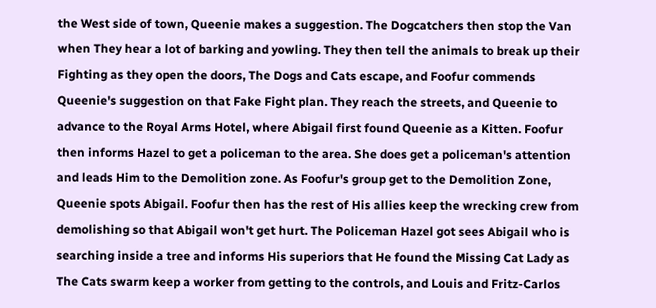the West side of town, Queenie makes a suggestion. The Dogcatchers then stop the Van when They hear a lot of barking and yowling. They then tell the animals to break up their Fighting as they open the doors, The Dogs and Cats escape, and Foofur commends Queenie's suggestion on that Fake Fight plan. They reach the streets, and Queenie to advance to the Royal Arms Hotel, where Abigail first found Queenie as a Kitten. Foofur then informs Hazel to get a policeman to the area. She does get a policeman's attention and leads Him to the Demolition zone. As Foofur's group get to the Demolition Zone, Queenie spots Abigail. Foofur then has the rest of His allies keep the wrecking crew from demolishing so that Abigail won't get hurt. The Policeman Hazel got sees Abigail who is searching inside a tree and informs His superiors that He found the Missing Cat Lady as The Cats swarm keep a worker from getting to the controls, and Louis and Fritz-Carlos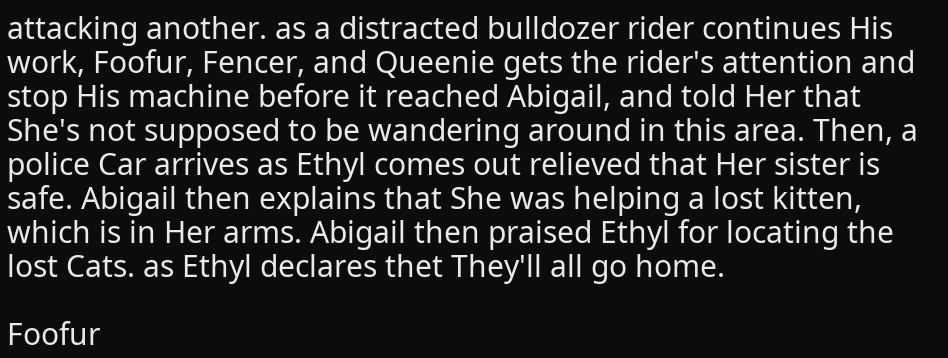attacking another. as a distracted bulldozer rider continues His work, Foofur, Fencer, and Queenie gets the rider's attention and stop His machine before it reached Abigail, and told Her that She's not supposed to be wandering around in this area. Then, a police Car arrives as Ethyl comes out relieved that Her sister is safe. Abigail then explains that She was helping a lost kitten, which is in Her arms. Abigail then praised Ethyl for locating the lost Cats. as Ethyl declares thet They'll all go home.

Foofur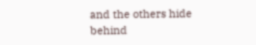and the others hide behind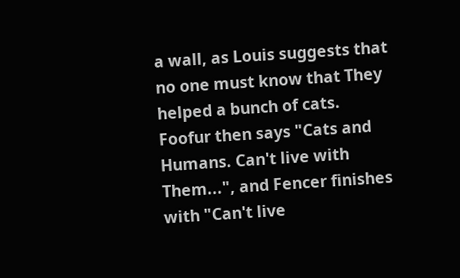a wall, as Louis suggests that no one must know that They helped a bunch of cats. Foofur then says "Cats and Humans. Can't live with Them...", and Fencer finishes with "Can't live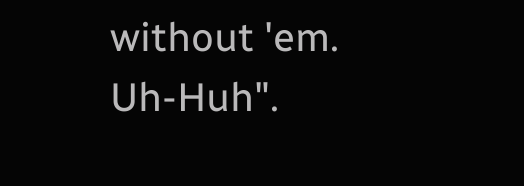without 'em. Uh-Huh".